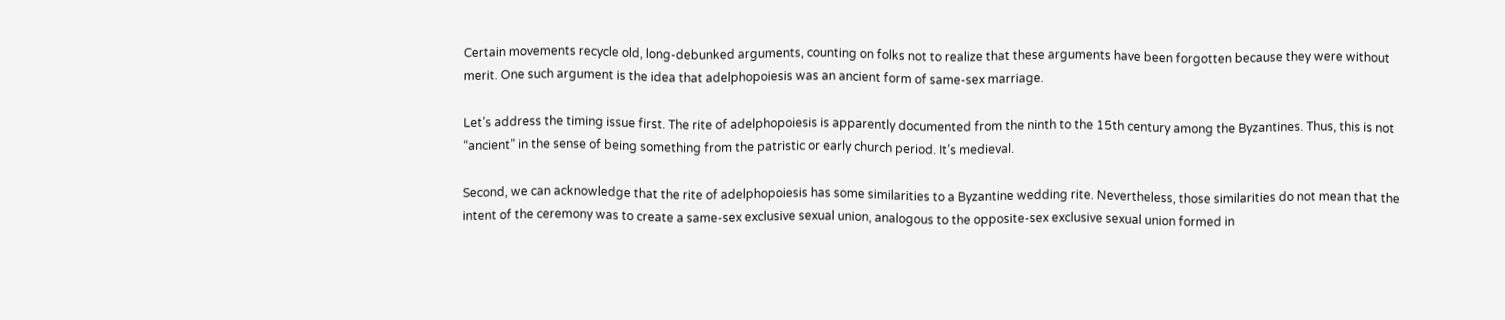Certain movements recycle old, long-debunked arguments, counting on folks not to realize that these arguments have been forgotten because they were without merit. One such argument is the idea that adelphopoiesis was an ancient form of same-sex marriage.

Let’s address the timing issue first. The rite of adelphopoiesis is apparently documented from the ninth to the 15th century among the Byzantines. Thus, this is not “ancient” in the sense of being something from the patristic or early church period. It’s medieval.

Second, we can acknowledge that the rite of adelphopoiesis has some similarities to a Byzantine wedding rite. Nevertheless, those similarities do not mean that the intent of the ceremony was to create a same-sex exclusive sexual union, analogous to the opposite-sex exclusive sexual union formed in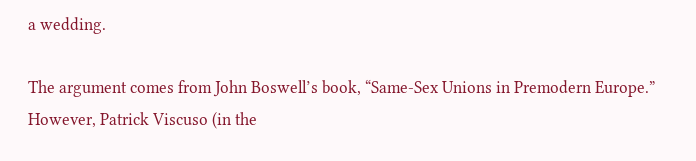a wedding.

The argument comes from John Boswell’s book, “Same-Sex Unions in Premodern Europe.” However, Patrick Viscuso (in the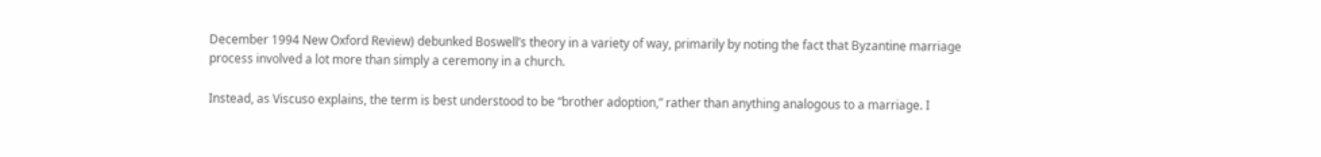December 1994 New Oxford Review) debunked Boswell’s theory in a variety of way, primarily by noting the fact that Byzantine marriage process involved a lot more than simply a ceremony in a church.

Instead, as Viscuso explains, the term is best understood to be “brother adoption,” rather than anything analogous to a marriage. I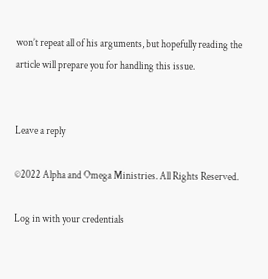won’t repeat all of his arguments, but hopefully reading the article will prepare you for handling this issue.


Leave a reply

©2022 Alpha and Omega Ministries. All Rights Reserved.

Log in with your credentials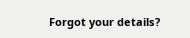Forgot your details?